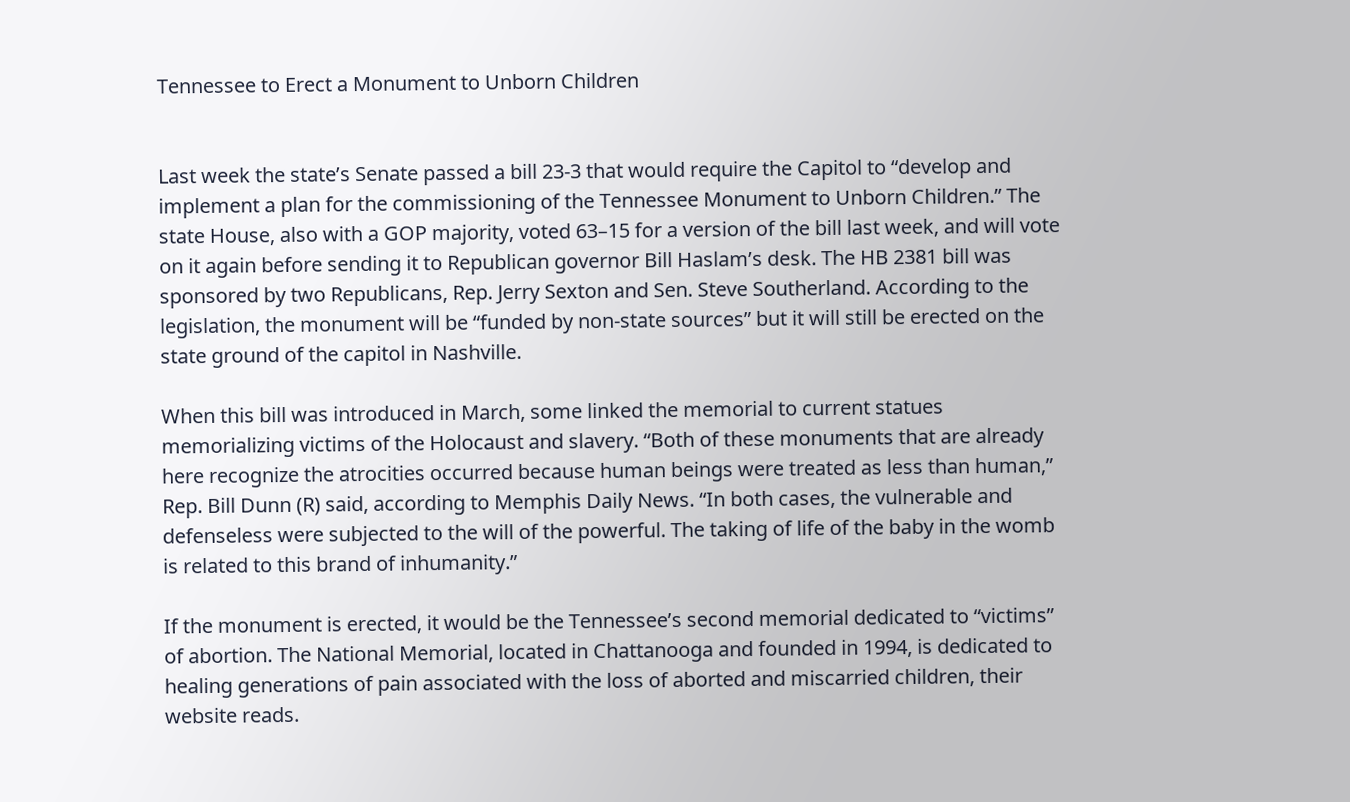Tennessee to Erect a Monument to Unborn Children


Last week the state’s Senate passed a bill 23-3 that would require the Capitol to “develop and implement a plan for the commissioning of the Tennessee Monument to Unborn Children.” The state House, also with a GOP majority, voted 63–15 for a version of the bill last week, and will vote on it again before sending it to Republican governor Bill Haslam’s desk. The HB 2381 bill was sponsored by two Republicans, Rep. Jerry Sexton and Sen. Steve Southerland. According to the legislation, the monument will be “funded by non-state sources” but it will still be erected on the state ground of the capitol in Nashville.

When this bill was introduced in March, some linked the memorial to current statues memorializing victims of the Holocaust and slavery. “Both of these monuments that are already here recognize the atrocities occurred because human beings were treated as less than human,” Rep. Bill Dunn (R) said, according to Memphis Daily News. “In both cases, the vulnerable and defenseless were subjected to the will of the powerful. The taking of life of the baby in the womb is related to this brand of inhumanity.”

If the monument is erected, it would be the Tennessee’s second memorial dedicated to “victims” of abortion. The National Memorial, located in Chattanooga and founded in 1994, is dedicated to healing generations of pain associated with the loss of aborted and miscarried children, their website reads.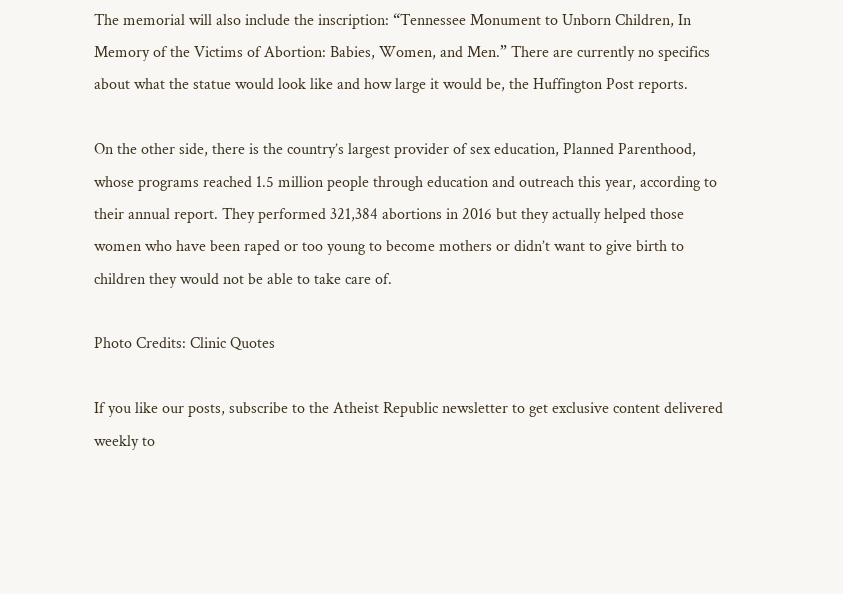The memorial will also include the inscription: “Tennessee Monument to Unborn Children, In Memory of the Victims of Abortion: Babies, Women, and Men.” There are currently no specifics about what the statue would look like and how large it would be, the Huffington Post reports.

On the other side, there is the country’s largest provider of sex education, Planned Parenthood, whose programs reached 1.5 million people through education and outreach this year, according to their annual report. They performed 321,384 abortions in 2016 but they actually helped those women who have been raped or too young to become mothers or didn’t want to give birth to children they would not be able to take care of.

Photo Credits: Clinic Quotes

If you like our posts, subscribe to the Atheist Republic newsletter to get exclusive content delivered weekly to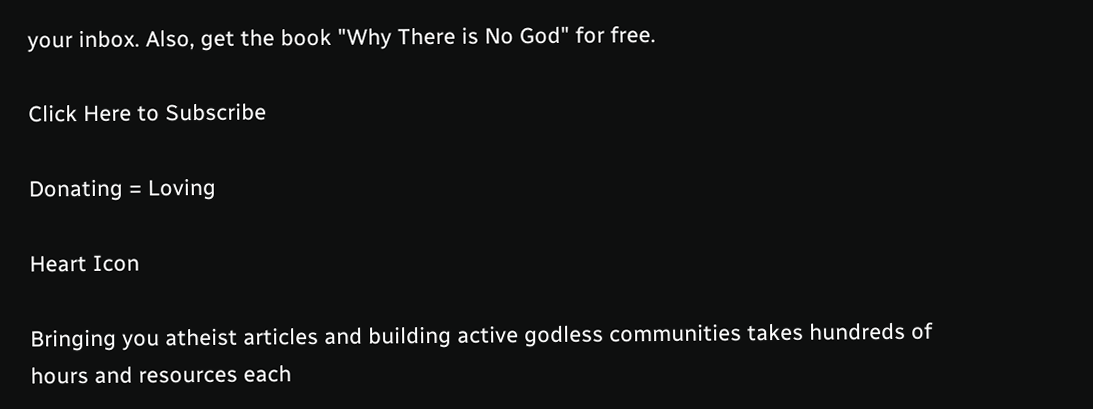your inbox. Also, get the book "Why There is No God" for free.

Click Here to Subscribe

Donating = Loving

Heart Icon

Bringing you atheist articles and building active godless communities takes hundreds of hours and resources each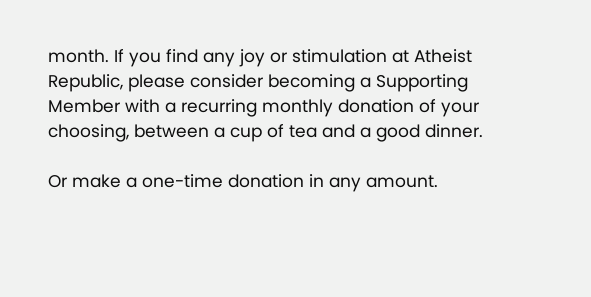month. If you find any joy or stimulation at Atheist Republic, please consider becoming a Supporting Member with a recurring monthly donation of your choosing, between a cup of tea and a good dinner.

Or make a one-time donation in any amount.